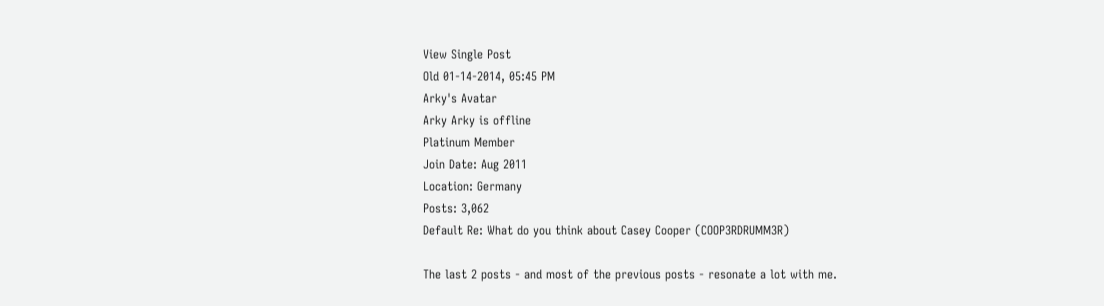View Single Post
Old 01-14-2014, 05:45 PM
Arky's Avatar
Arky Arky is offline
Platinum Member
Join Date: Aug 2011
Location: Germany
Posts: 3,062
Default Re: What do you think about Casey Cooper (COOP3RDRUMM3R)

The last 2 posts - and most of the previous posts - resonate a lot with me.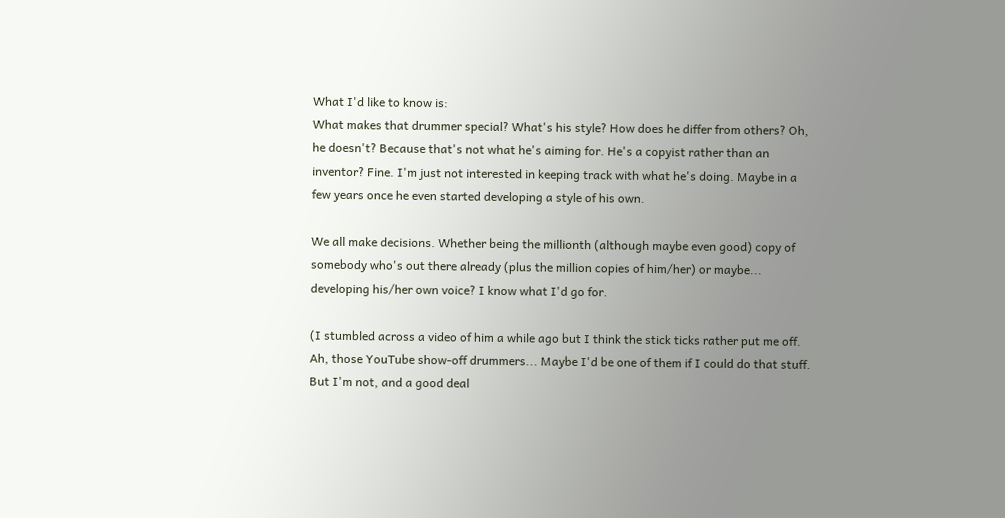What I'd like to know is:
What makes that drummer special? What's his style? How does he differ from others? Oh, he doesn't? Because that's not what he's aiming for. He's a copyist rather than an inventor? Fine. I'm just not interested in keeping track with what he's doing. Maybe in a few years once he even started developing a style of his own.

We all make decisions. Whether being the millionth (although maybe even good) copy of somebody who's out there already (plus the million copies of him/her) or maybe... developing his/her own voice? I know what I'd go for.

(I stumbled across a video of him a while ago but I think the stick ticks rather put me off. Ah, those YouTube show-off drummers... Maybe I'd be one of them if I could do that stuff. But I'm not, and a good deal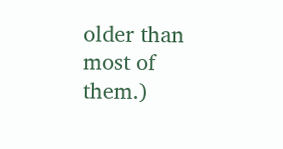older than most of them.)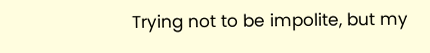Trying not to be impolite, but my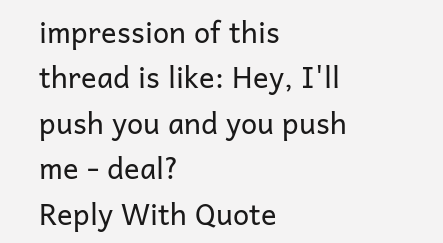impression of this thread is like: Hey, I'll push you and you push me - deal?
Reply With Quote